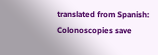translated from Spanish: Colonoscopies save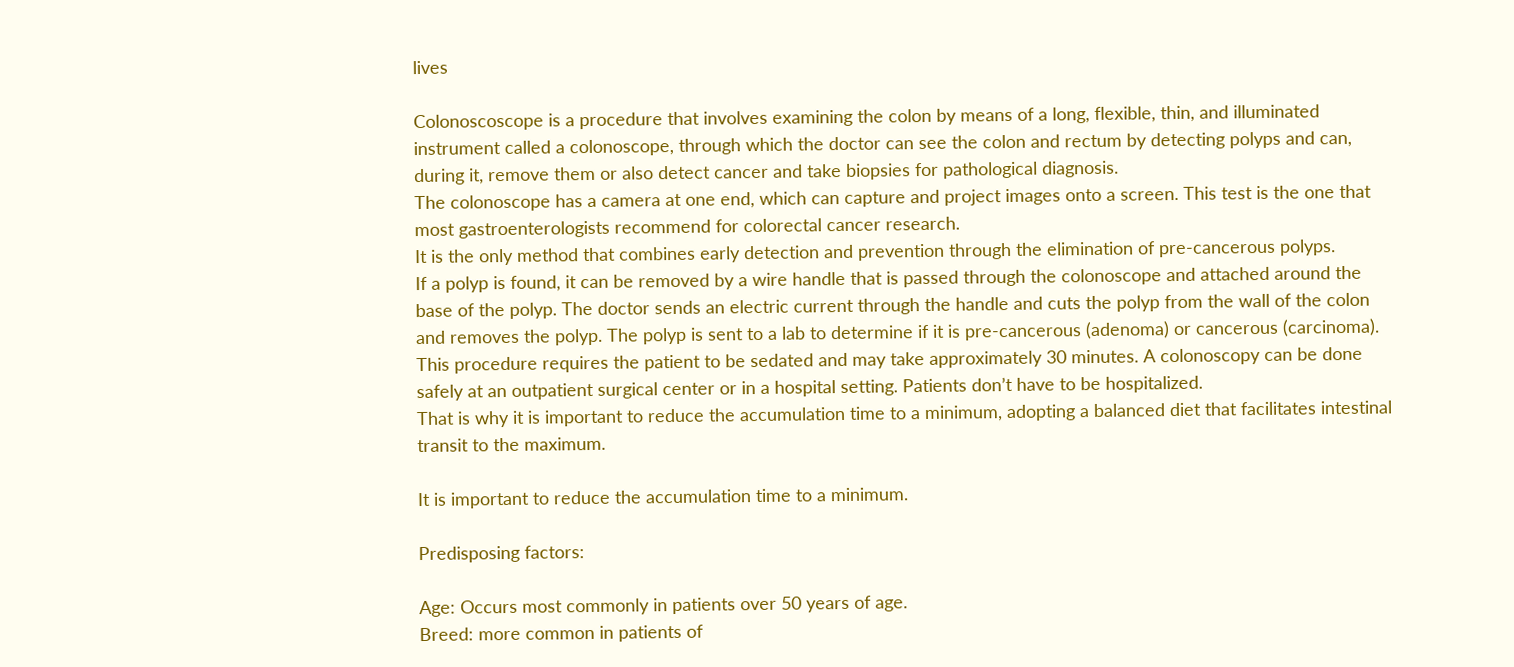lives

Colonoscoscope is a procedure that involves examining the colon by means of a long, flexible, thin, and illuminated instrument called a colonoscope, through which the doctor can see the colon and rectum by detecting polyps and can, during it, remove them or also detect cancer and take biopsies for pathological diagnosis.
The colonoscope has a camera at one end, which can capture and project images onto a screen. This test is the one that most gastroenterologists recommend for colorectal cancer research.
It is the only method that combines early detection and prevention through the elimination of pre-cancerous polyps.
If a polyp is found, it can be removed by a wire handle that is passed through the colonoscope and attached around the base of the polyp. The doctor sends an electric current through the handle and cuts the polyp from the wall of the colon and removes the polyp. The polyp is sent to a lab to determine if it is pre-cancerous (adenoma) or cancerous (carcinoma). This procedure requires the patient to be sedated and may take approximately 30 minutes. A colonoscopy can be done safely at an outpatient surgical center or in a hospital setting. Patients don’t have to be hospitalized.
That is why it is important to reduce the accumulation time to a minimum, adopting a balanced diet that facilitates intestinal transit to the maximum.

It is important to reduce the accumulation time to a minimum.

Predisposing factors:

Age: Occurs most commonly in patients over 50 years of age.
Breed: more common in patients of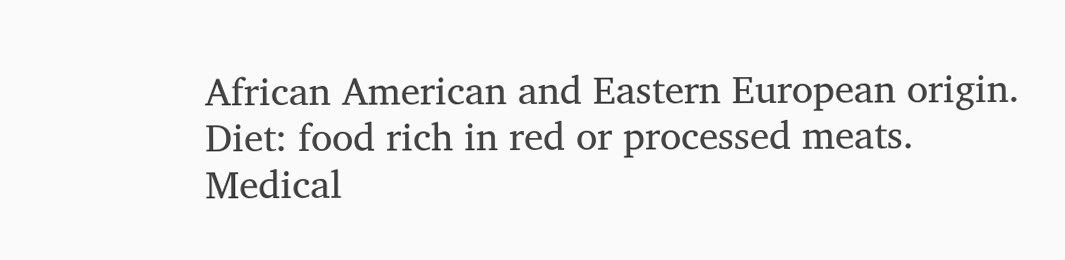African American and Eastern European origin.
Diet: food rich in red or processed meats.
Medical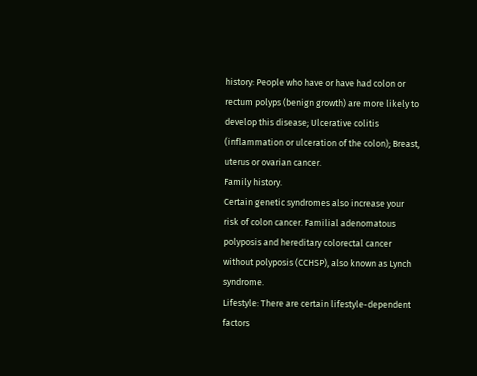history: People who have or have had colon or rectum polyps (benign growth) are more likely to develop this disease; Ulcerative colitis (inflammation or ulceration of the colon); Breast, uterus or ovarian cancer.
Family history.
Certain genetic syndromes also increase your risk of colon cancer. Familial adenomatous polyposis and hereditary colorectal cancer without polyposis (CCHSP), also known as Lynch syndrome.
Lifestyle: There are certain lifestyle-dependent factors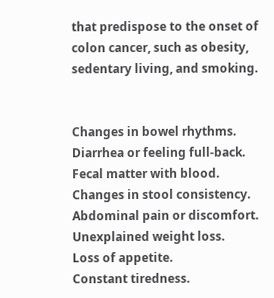that predispose to the onset of colon cancer, such as obesity, sedentary living, and smoking.


Changes in bowel rhythms.
Diarrhea or feeling full-back.
Fecal matter with blood.
Changes in stool consistency.
Abdominal pain or discomfort.
Unexplained weight loss.
Loss of appetite.
Constant tiredness.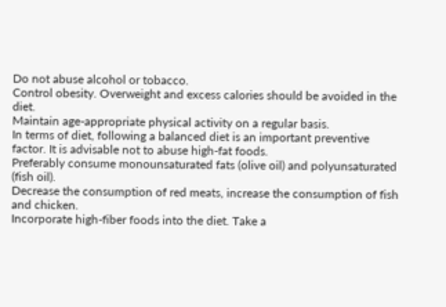Do not abuse alcohol or tobacco.
Control obesity. Overweight and excess calories should be avoided in the diet.
Maintain age-appropriate physical activity on a regular basis.
In terms of diet, following a balanced diet is an important preventive factor. It is advisable not to abuse high-fat foods.
Preferably consume monounsaturated fats (olive oil) and polyunsaturated (fish oil).
Decrease the consumption of red meats, increase the consumption of fish and chicken.
Incorporate high-fiber foods into the diet. Take a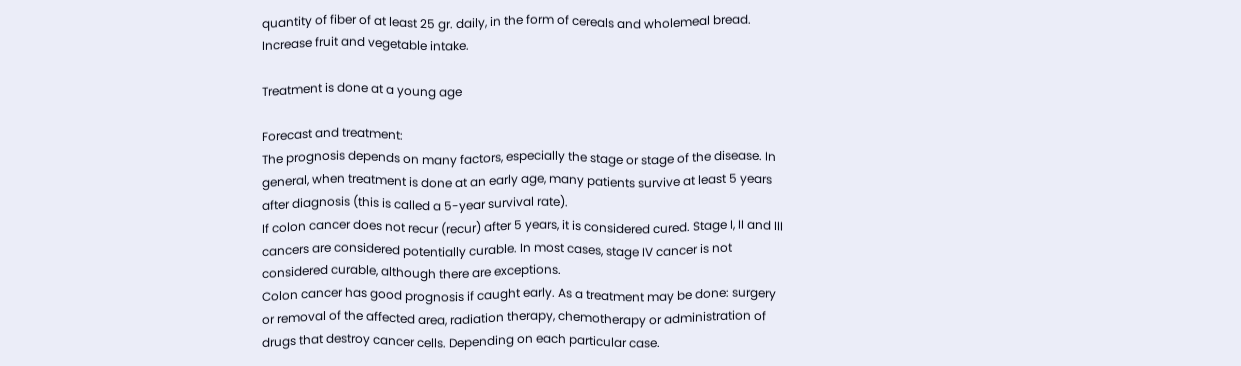quantity of fiber of at least 25 gr. daily, in the form of cereals and wholemeal bread.
Increase fruit and vegetable intake.

Treatment is done at a young age

Forecast and treatment:
The prognosis depends on many factors, especially the stage or stage of the disease. In general, when treatment is done at an early age, many patients survive at least 5 years after diagnosis (this is called a 5-year survival rate).
If colon cancer does not recur (recur) after 5 years, it is considered cured. Stage I, II and III cancers are considered potentially curable. In most cases, stage IV cancer is not considered curable, although there are exceptions.
Colon cancer has good prognosis if caught early. As a treatment may be done: surgery or removal of the affected area, radiation therapy, chemotherapy or administration of drugs that destroy cancer cells. Depending on each particular case.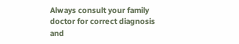Always consult your family doctor for correct diagnosis and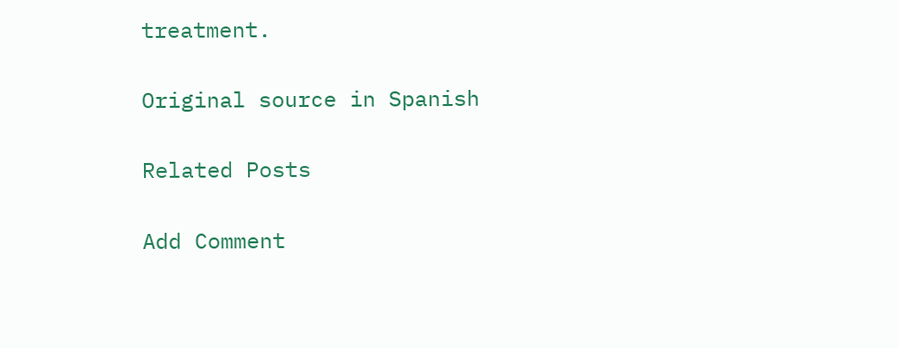treatment.

Original source in Spanish

Related Posts

Add Comment